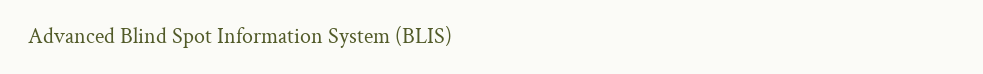Advanced Blind Spot Information System (BLIS)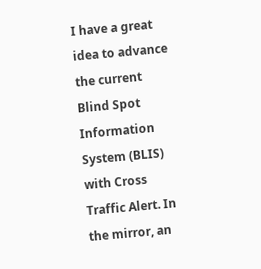I have a great idea to advance the current Blind Spot Information System (BLIS) with Cross Traffic Alert. In the mirror, an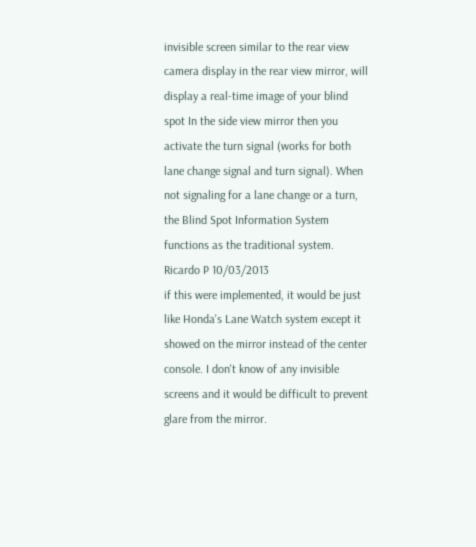invisible screen similar to the rear view camera display in the rear view mirror, will display a real-time image of your blind spot In the side view mirror then you activate the turn signal (works for both lane change signal and turn signal). When not signaling for a lane change or a turn, the Blind Spot Information System functions as the traditional system.
Ricardo P 10/03/2013
if this were implemented, it would be just like Honda's Lane Watch system except it showed on the mirror instead of the center console. I don't know of any invisible screens and it would be difficult to prevent glare from the mirror.